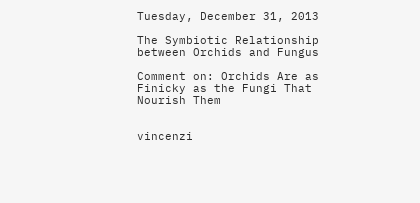Tuesday, December 31, 2013

The Symbiotic Relationship between Orchids and Fungus

Comment on: Orchids Are as Finicky as the Fungi That Nourish Them


vincenzi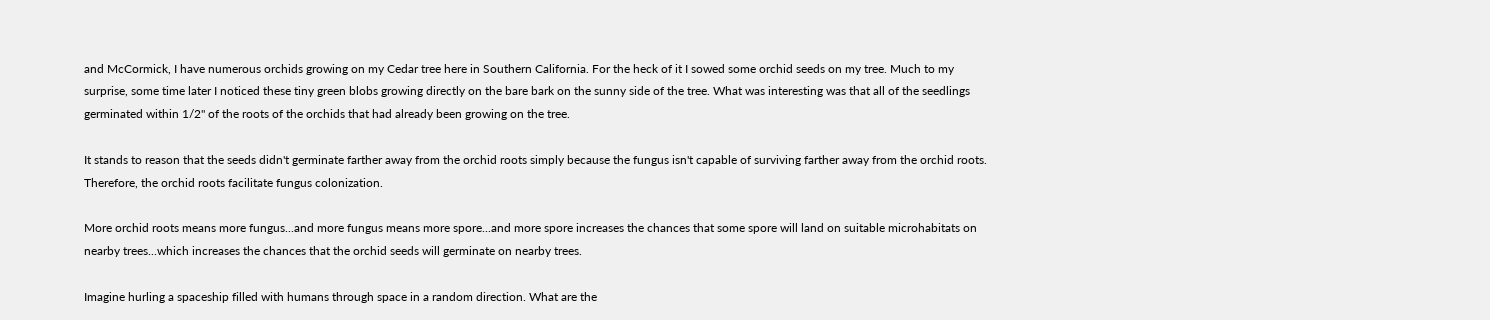and McCormick, I have numerous orchids growing on my Cedar tree here in Southern California. For the heck of it I sowed some orchid seeds on my tree. Much to my surprise, some time later I noticed these tiny green blobs growing directly on the bare bark on the sunny side of the tree. What was interesting was that all of the seedlings germinated within 1/2" of the roots of the orchids that had already been growing on the tree.

It stands to reason that the seeds didn't germinate farther away from the orchid roots simply because the fungus isn't capable of surviving farther away from the orchid roots. Therefore, the orchid roots facilitate fungus colonization.

More orchid roots means more fungus...and more fungus means more spore...and more spore increases the chances that some spore will land on suitable microhabitats on nearby trees...which increases the chances that the orchid seeds will germinate on nearby trees.

Imagine hurling a spaceship filled with humans through space in a random direction. What are the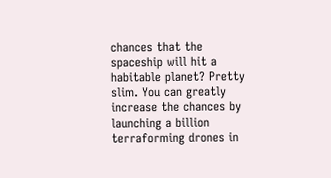chances that the spaceship will hit a habitable planet? Pretty slim. You can greatly increase the chances by launching a billion terraforming drones in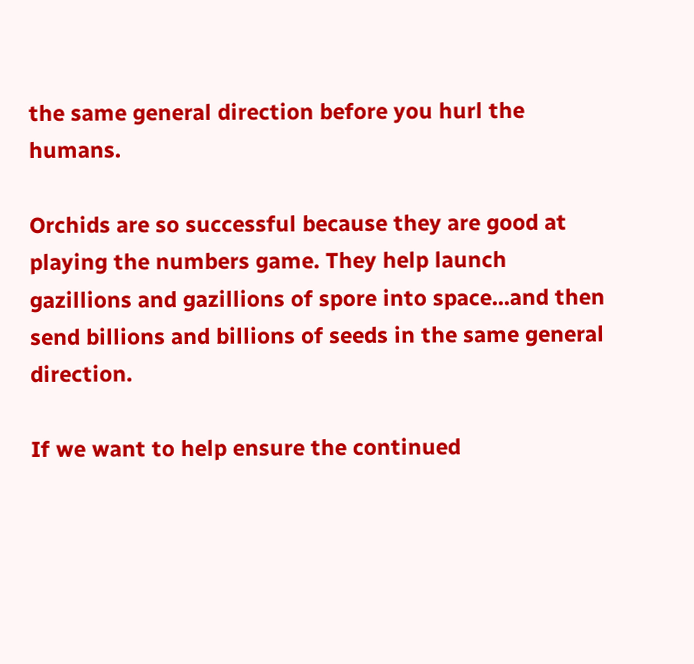the same general direction before you hurl the humans.

Orchids are so successful because they are good at playing the numbers game. They help launch gazillions and gazillions of spore into space...and then send billions and billions of seeds in the same general direction.

If we want to help ensure the continued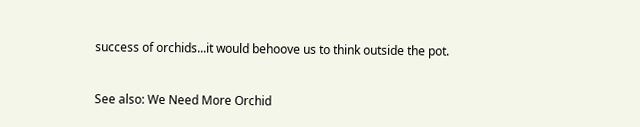success of orchids...it would behoove us to think outside the pot.


See also: We Need More Orchid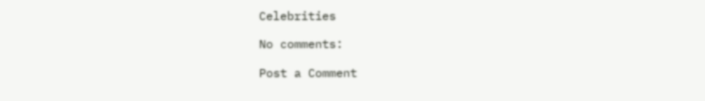Celebrities

No comments:

Post a Comment